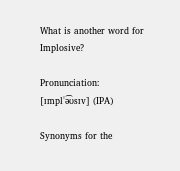What is another word for Implosive?

Pronunciation: [ɪmplˈə͡ʊsɪv] (IPA)

Synonyms for the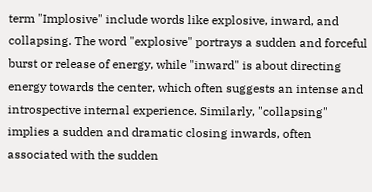term "Implosive" include words like explosive, inward, and collapsing. The word "explosive" portrays a sudden and forceful burst or release of energy, while "inward" is about directing energy towards the center, which often suggests an intense and introspective internal experience. Similarly, "collapsing" implies a sudden and dramatic closing inwards, often associated with the sudden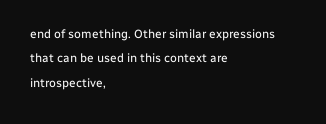end of something. Other similar expressions that can be used in this context are introspective,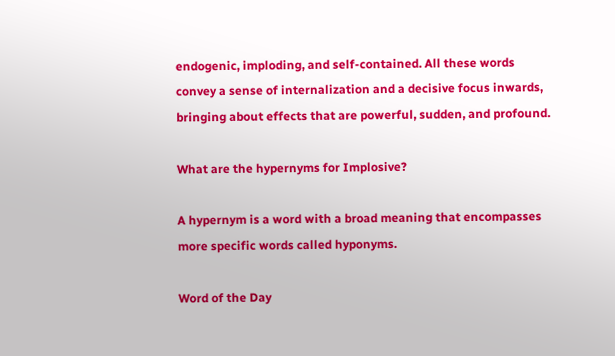endogenic, imploding, and self-contained. All these words convey a sense of internalization and a decisive focus inwards, bringing about effects that are powerful, sudden, and profound.

What are the hypernyms for Implosive?

A hypernym is a word with a broad meaning that encompasses more specific words called hyponyms.

Word of the Day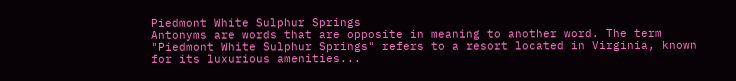Piedmont White Sulphur Springs
Antonyms are words that are opposite in meaning to another word. The term "Piedmont White Sulphur Springs" refers to a resort located in Virginia, known for its luxurious amenities...